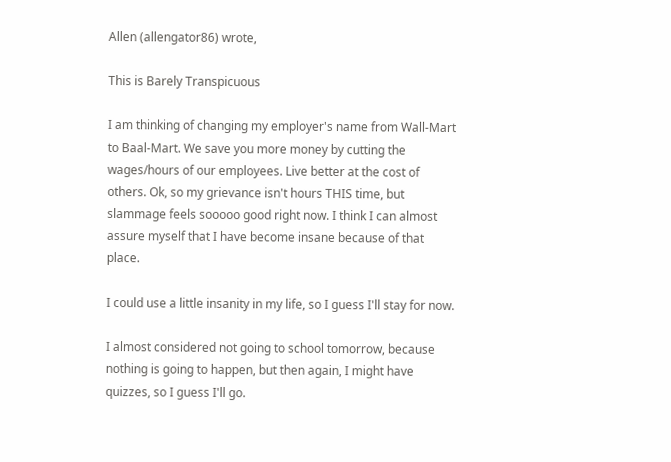Allen (allengator86) wrote,

This is Barely Transpicuous

I am thinking of changing my employer's name from Wall-Mart to Baal-Mart. We save you more money by cutting the wages/hours of our employees. Live better at the cost of others. Ok, so my grievance isn't hours THIS time, but slammage feels sooooo good right now. I think I can almost assure myself that I have become insane because of that place.

I could use a little insanity in my life, so I guess I'll stay for now.

I almost considered not going to school tomorrow, because nothing is going to happen, but then again, I might have quizzes, so I guess I'll go.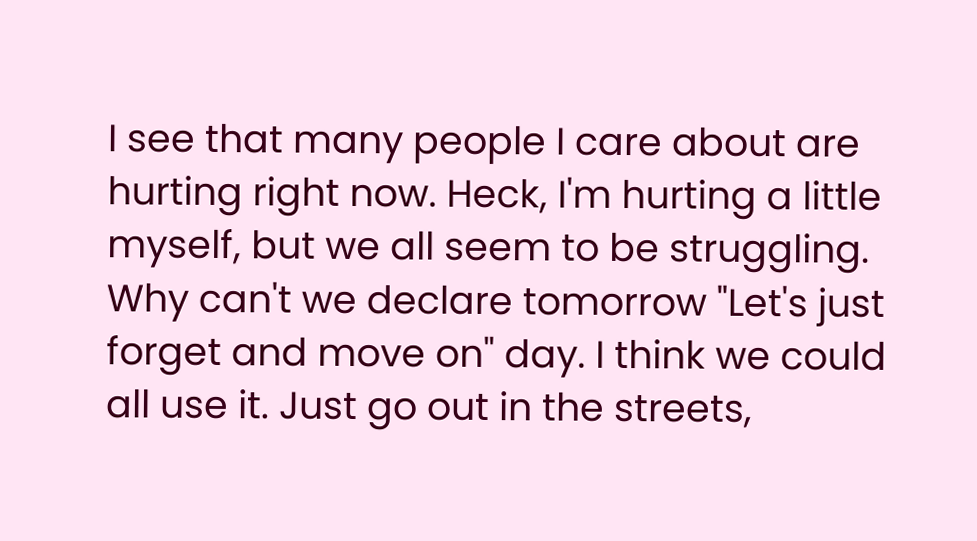I see that many people I care about are hurting right now. Heck, I'm hurting a little myself, but we all seem to be struggling. Why can't we declare tomorrow "Let's just forget and move on" day. I think we could all use it. Just go out in the streets,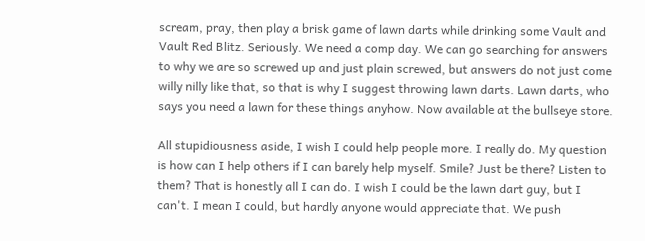scream, pray, then play a brisk game of lawn darts while drinking some Vault and Vault Red Blitz. Seriously. We need a comp day. We can go searching for answers to why we are so screwed up and just plain screwed, but answers do not just come willy nilly like that, so that is why I suggest throwing lawn darts. Lawn darts, who says you need a lawn for these things anyhow. Now available at the bullseye store.

All stupidiousness aside, I wish I could help people more. I really do. My question is how can I help others if I can barely help myself. Smile? Just be there? Listen to them? That is honestly all I can do. I wish I could be the lawn dart guy, but I can't. I mean I could, but hardly anyone would appreciate that. We push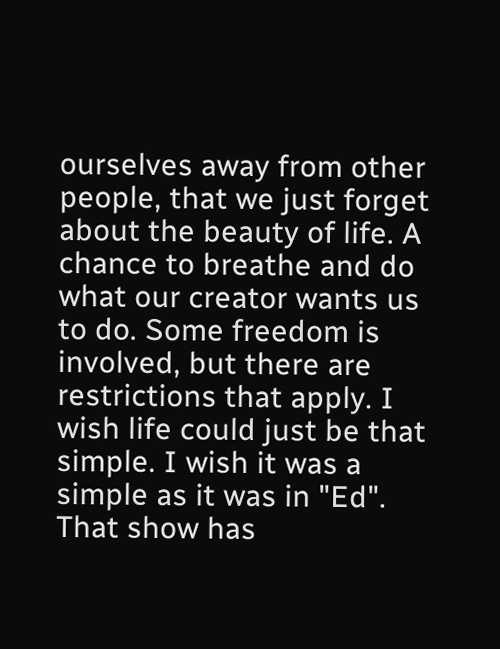ourselves away from other people, that we just forget about the beauty of life. A chance to breathe and do what our creator wants us to do. Some freedom is involved, but there are restrictions that apply. I wish life could just be that simple. I wish it was a simple as it was in "Ed". That show has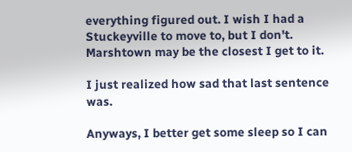everything figured out. I wish I had a Stuckeyville to move to, but I don't. Marshtown may be the closest I get to it.

I just realized how sad that last sentence was.

Anyways, I better get some sleep so I can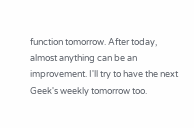function tomorrow. After today, almost anything can be an improvement. I'll try to have the next Geek's weekly tomorrow too.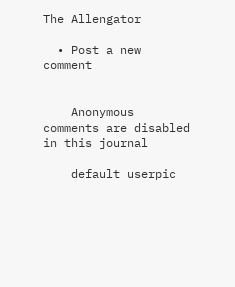The Allengator

  • Post a new comment


    Anonymous comments are disabled in this journal

    default userpic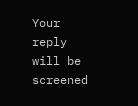Your reply will be screened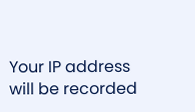Your IP address will be recorded